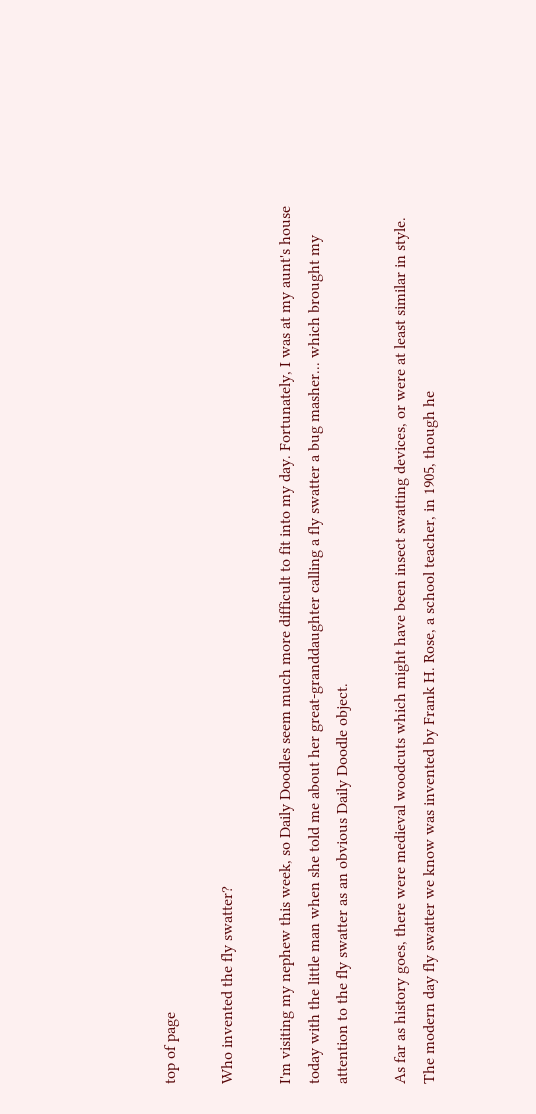top of page

Who invented the fly swatter?

I'm visiting my nephew this week, so Daily Doodles seem much more difficult to fit into my day. Fortunately, I was at my aunt's house today with the little man when she told me about her great-granddaughter calling a fly swatter a bug masher... which brought my attention to the fly swatter as an obvious Daily Doodle object.

As far as history goes, there were medieval woodcuts which might have been insect swatting devices, or were at least similar in style. The modern day fly swatter we know was invented by Frank H. Rose, a school teacher, in 1905, though he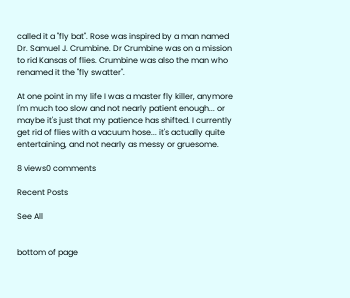called it a "fly bat". Rose was inspired by a man named Dr. Samuel J. Crumbine. Dr Crumbine was on a mission to rid Kansas of flies. Crumbine was also the man who renamed it the "fly swatter".

At one point in my life I was a master fly killer, anymore I'm much too slow and not nearly patient enough... or maybe it's just that my patience has shifted. I currently get rid of flies with a vacuum hose... it's actually quite entertaining, and not nearly as messy or gruesome.

8 views0 comments

Recent Posts

See All


bottom of page